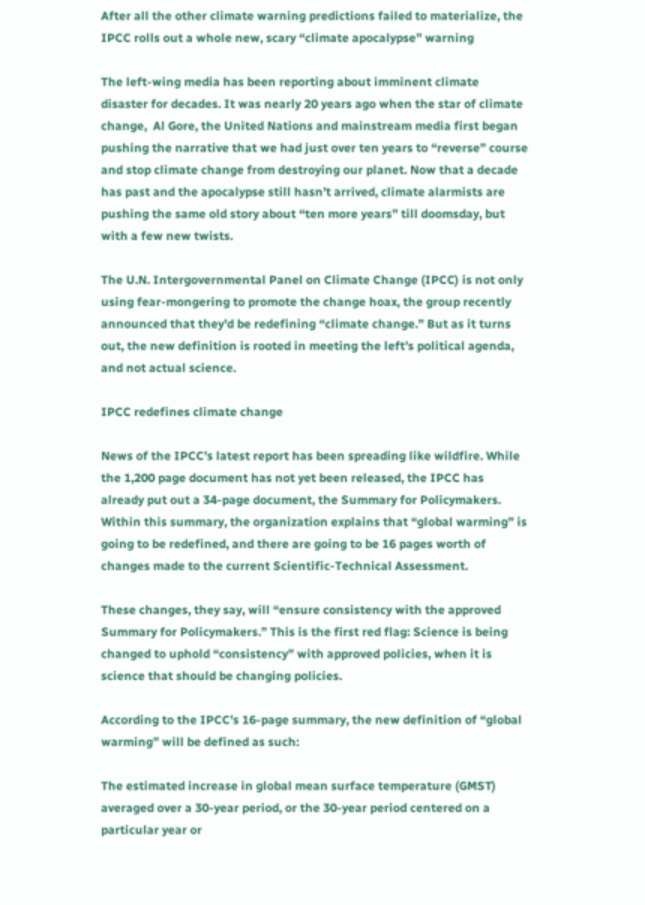After all the other climate warning predictions failed to materialize, the IPCC rolls out a whole new, scary “climate apocalypse” warning

The left-wing media has been reporting about imminent climate disaster for decades. It was nearly 20 years ago when the star of climate change,  Al Gore, the United Nations and mainstream media first began pushing the narrative that we had just over ten years to “reverse” course and stop climate change from destroying our planet. Now that a decade has past and the apocalypse still hasn’t arrived, climate alarmists are pushing the same old story about “ten more years” till doomsday, but with a few new twists.

The U.N. Intergovernmental Panel on Climate Change (IPCC) is not only using fear-mongering to promote the change hoax, the group recently announced that they’d be redefining “climate change.” But as it turns out, the new definition is rooted in meeting the left’s political agenda, and not actual science.

IPCC redefines climate change

News of the IPCC’s latest report has been spreading like wildfire. While the 1,200 page document has not yet been released, the IPCC has already put out a 34-page document, the Summary for Policymakers. Within this summary, the organization explains that “global warming” is going to be redefined, and there are going to be 16 pages worth of changes made to the current Scientific-Technical Assessment.

These changes, they say, will “ensure consistency with the approved Summary for Policymakers.” This is the first red flag: Science is being changed to uphold “consistency” with approved policies, when it is science that should be changing policies.

According to the IPCC’s 16-page summary, the new definition of “global warming” will be defined as such:

The estimated increase in global mean surface temperature (GMST) averaged over a 30-year period, or the 30-year period centered on a particular year or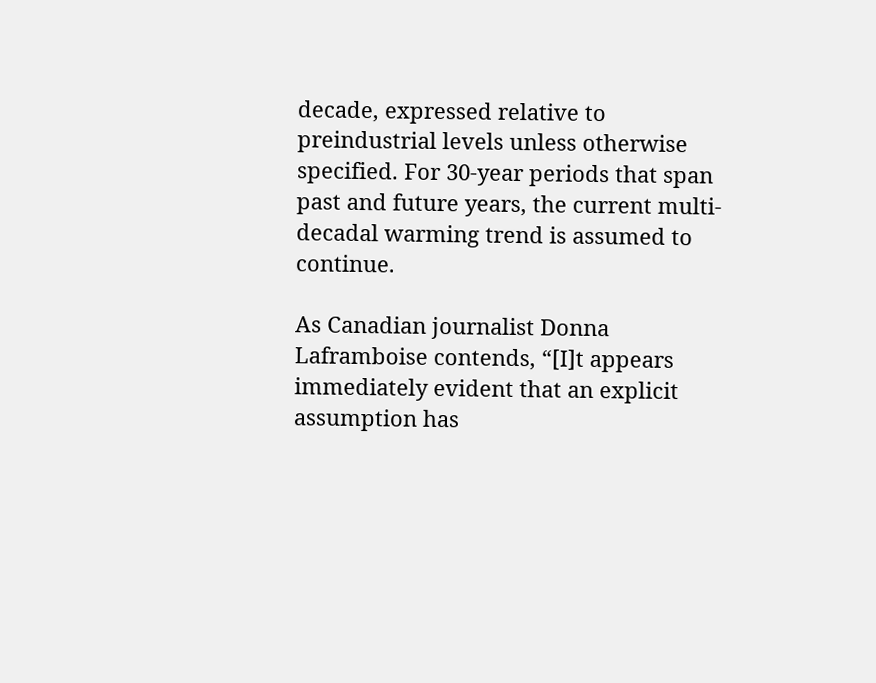decade, expressed relative to preindustrial levels unless otherwise specified. For 30-year periods that span past and future years, the current multi-decadal warming trend is assumed to continue.

As Canadian journalist Donna Laframboise contends, “[I]t appears immediately evident that an explicit assumption has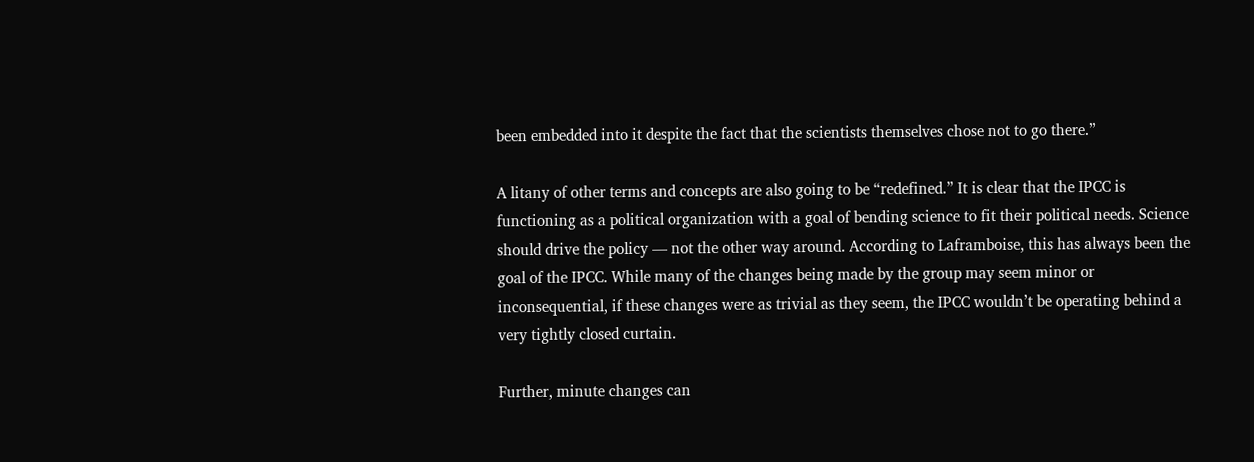been embedded into it despite the fact that the scientists themselves chose not to go there.”

A litany of other terms and concepts are also going to be “redefined.” It is clear that the IPCC is functioning as a political organization with a goal of bending science to fit their political needs. Science should drive the policy — not the other way around. According to Laframboise, this has always been the goal of the IPCC. While many of the changes being made by the group may seem minor or inconsequential, if these changes were as trivial as they seem, the IPCC wouldn’t be operating behind a very tightly closed curtain.

Further, minute changes can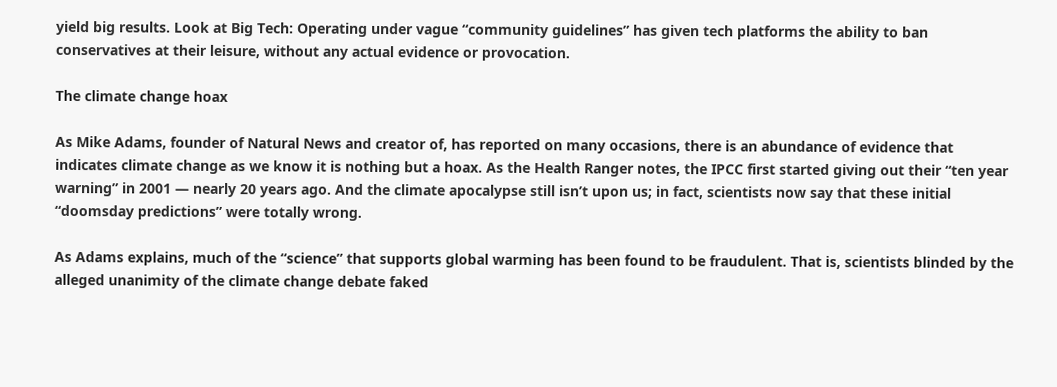yield big results. Look at Big Tech: Operating under vague “community guidelines” has given tech platforms the ability to ban conservatives at their leisure, without any actual evidence or provocation.

The climate change hoax

As Mike Adams, founder of Natural News and creator of, has reported on many occasions, there is an abundance of evidence that indicates climate change as we know it is nothing but a hoax. As the Health Ranger notes, the IPCC first started giving out their “ten year warning” in 2001 — nearly 20 years ago. And the climate apocalypse still isn’t upon us; in fact, scientists now say that these initial “doomsday predictions” were totally wrong.

As Adams explains, much of the “science” that supports global warming has been found to be fraudulent. That is, scientists blinded by the alleged unanimity of the climate change debate faked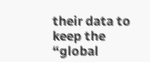their data to keep the “global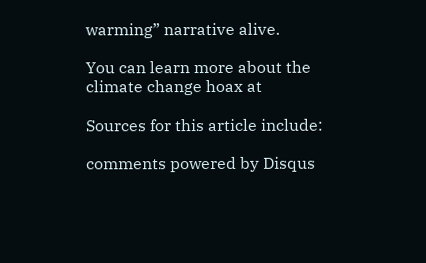warming” narrative alive.

You can learn more about the climate change hoax at

Sources for this article include:

comments powered by Disqus